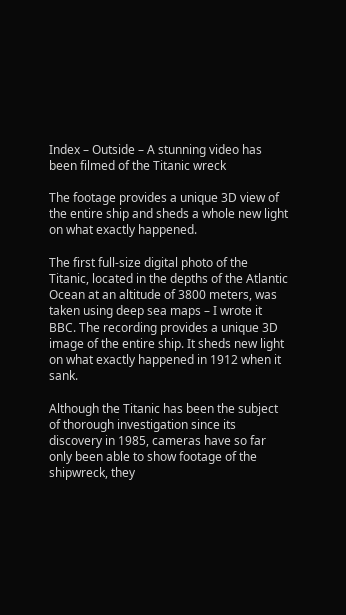Index – Outside – A stunning video has been filmed of the Titanic wreck

The footage provides a unique 3D view of the entire ship and sheds a whole new light on what exactly happened.

The first full-size digital photo of the Titanic, located in the depths of the Atlantic Ocean at an altitude of 3800 meters, was taken using deep sea maps – I wrote it BBC. The recording provides a unique 3D image of the entire ship. It sheds new light on what exactly happened in 1912 when it sank.

Although the Titanic has been the subject of thorough investigation since its discovery in 1985, cameras have so far only been able to show footage of the shipwreck, they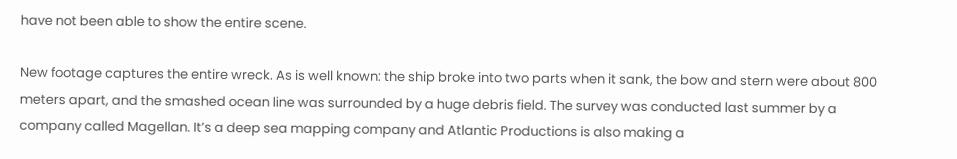have not been able to show the entire scene.

New footage captures the entire wreck. As is well known: the ship broke into two parts when it sank, the bow and stern were about 800 meters apart, and the smashed ocean line was surrounded by a huge debris field. The survey was conducted last summer by a company called Magellan. It’s a deep sea mapping company and Atlantic Productions is also making a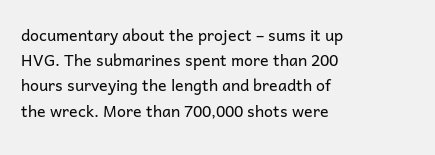documentary about the project – sums it up HVG. The submarines spent more than 200 hours surveying the length and breadth of the wreck. More than 700,000 shots were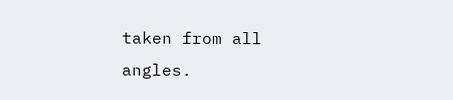taken from all angles.